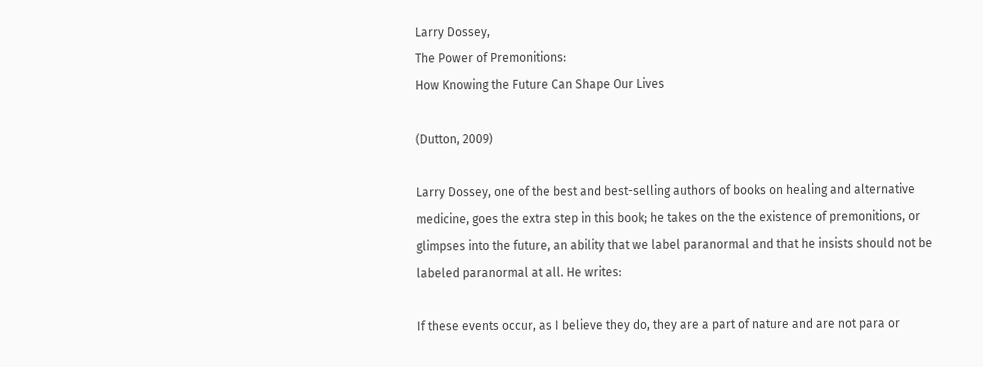Larry Dossey,
The Power of Premonitions:
How Knowing the Future Can Shape Our Lives

(Dutton, 2009)

Larry Dossey, one of the best and best-selling authors of books on healing and alternative medicine, goes the extra step in this book; he takes on the the existence of premonitions, or glimpses into the future, an ability that we label paranormal and that he insists should not be labeled paranormal at all. He writes:

If these events occur, as I believe they do, they are a part of nature and are not para or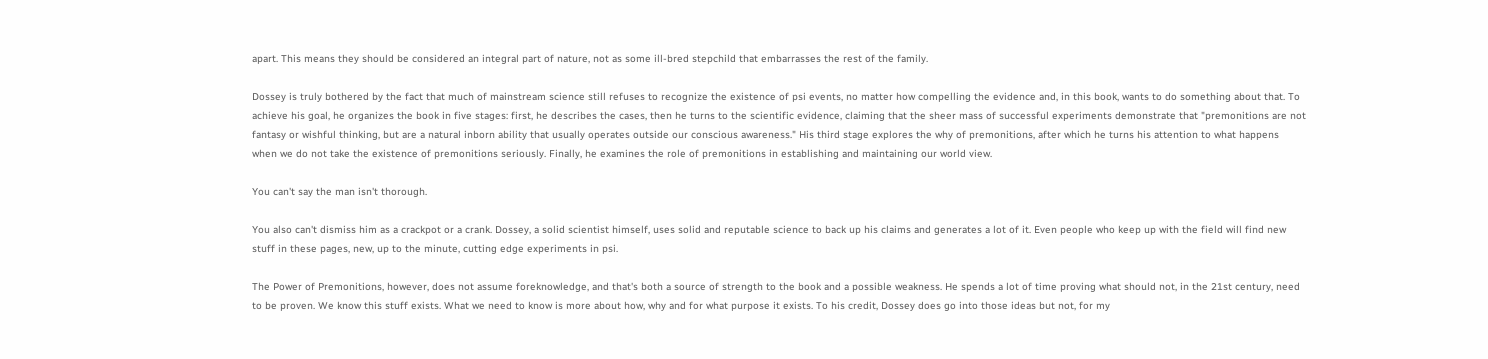apart. This means they should be considered an integral part of nature, not as some ill-bred stepchild that embarrasses the rest of the family.

Dossey is truly bothered by the fact that much of mainstream science still refuses to recognize the existence of psi events, no matter how compelling the evidence and, in this book, wants to do something about that. To achieve his goal, he organizes the book in five stages: first, he describes the cases, then he turns to the scientific evidence, claiming that the sheer mass of successful experiments demonstrate that "premonitions are not fantasy or wishful thinking, but are a natural inborn ability that usually operates outside our conscious awareness." His third stage explores the why of premonitions, after which he turns his attention to what happens when we do not take the existence of premonitions seriously. Finally, he examines the role of premonitions in establishing and maintaining our world view.

You can't say the man isn't thorough.

You also can't dismiss him as a crackpot or a crank. Dossey, a solid scientist himself, uses solid and reputable science to back up his claims and generates a lot of it. Even people who keep up with the field will find new stuff in these pages, new, up to the minute, cutting edge experiments in psi.

The Power of Premonitions, however, does not assume foreknowledge, and that's both a source of strength to the book and a possible weakness. He spends a lot of time proving what should not, in the 21st century, need to be proven. We know this stuff exists. What we need to know is more about how, why and for what purpose it exists. To his credit, Dossey does go into those ideas but not, for my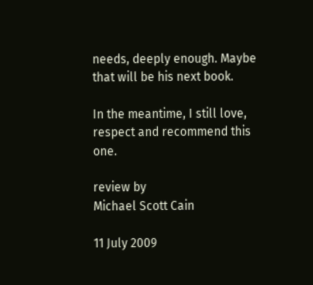needs, deeply enough. Maybe that will be his next book.

In the meantime, I still love, respect and recommend this one.

review by
Michael Scott Cain

11 July 2009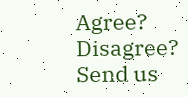Agree? Disagree?
Send us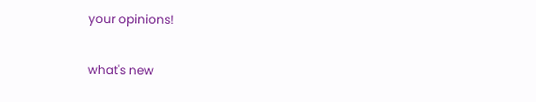your opinions!

what's new